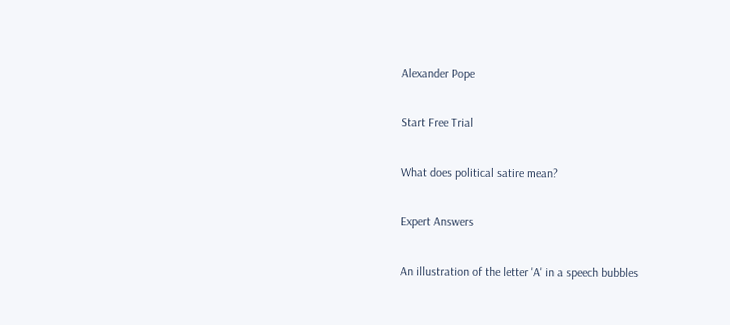Alexander Pope

Start Free Trial

What does political satire mean?

Expert Answers

An illustration of the letter 'A' in a speech bubbles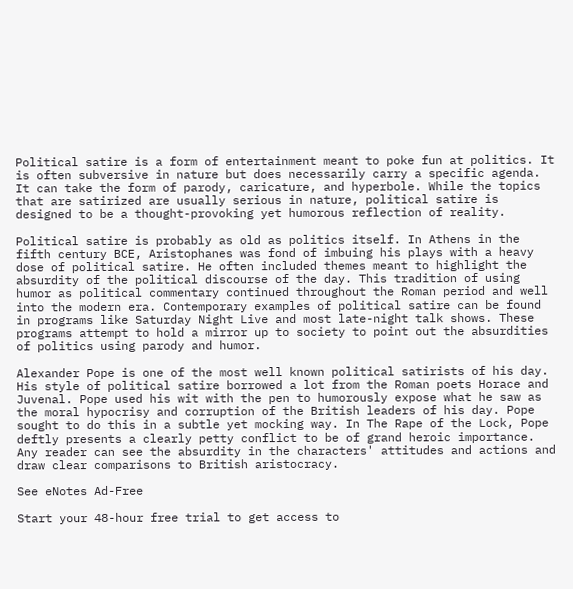Political satire is a form of entertainment meant to poke fun at politics. It is often subversive in nature but does necessarily carry a specific agenda. It can take the form of parody, caricature, and hyperbole. While the topics that are satirized are usually serious in nature, political satire is designed to be a thought-provoking yet humorous reflection of reality.

Political satire is probably as old as politics itself. In Athens in the fifth century BCE, Aristophanes was fond of imbuing his plays with a heavy dose of political satire. He often included themes meant to highlight the absurdity of the political discourse of the day. This tradition of using humor as political commentary continued throughout the Roman period and well into the modern era. Contemporary examples of political satire can be found in programs like Saturday Night Live and most late-night talk shows. These programs attempt to hold a mirror up to society to point out the absurdities of politics using parody and humor.

Alexander Pope is one of the most well known political satirists of his day. His style of political satire borrowed a lot from the Roman poets Horace and Juvenal. Pope used his wit with the pen to humorously expose what he saw as the moral hypocrisy and corruption of the British leaders of his day. Pope sought to do this in a subtle yet mocking way. In The Rape of the Lock, Pope deftly presents a clearly petty conflict to be of grand heroic importance. Any reader can see the absurdity in the characters' attitudes and actions and draw clear comparisons to British aristocracy.

See eNotes Ad-Free

Start your 48-hour free trial to get access to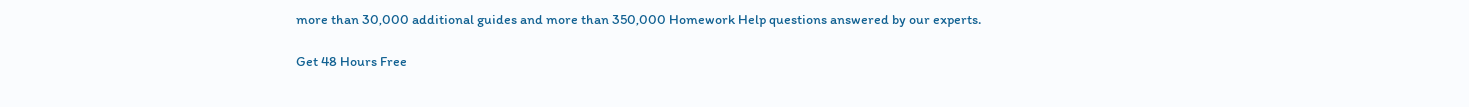more than 30,000 additional guides and more than 350,000 Homework Help questions answered by our experts.

Get 48 Hours Free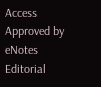Access
Approved by eNotes Editorial